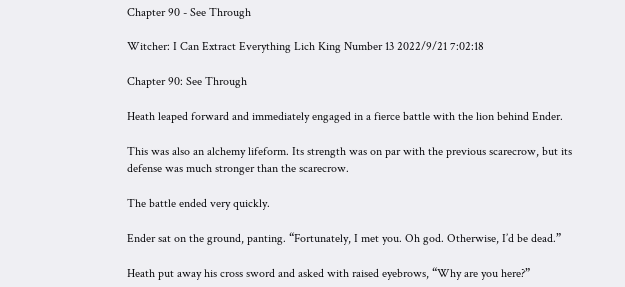Chapter 90 - See Through

Witcher: I Can Extract Everything Lich King Number 13 2022/9/21 7:02:18

Chapter 90: See Through

Heath leaped forward and immediately engaged in a fierce battle with the lion behind Ender.

This was also an alchemy lifeform. Its strength was on par with the previous scarecrow, but its defense was much stronger than the scarecrow.

The battle ended very quickly.

Ender sat on the ground, panting. “Fortunately, I met you. Oh god. Otherwise, I’d be dead.”

Heath put away his cross sword and asked with raised eyebrows, “Why are you here?”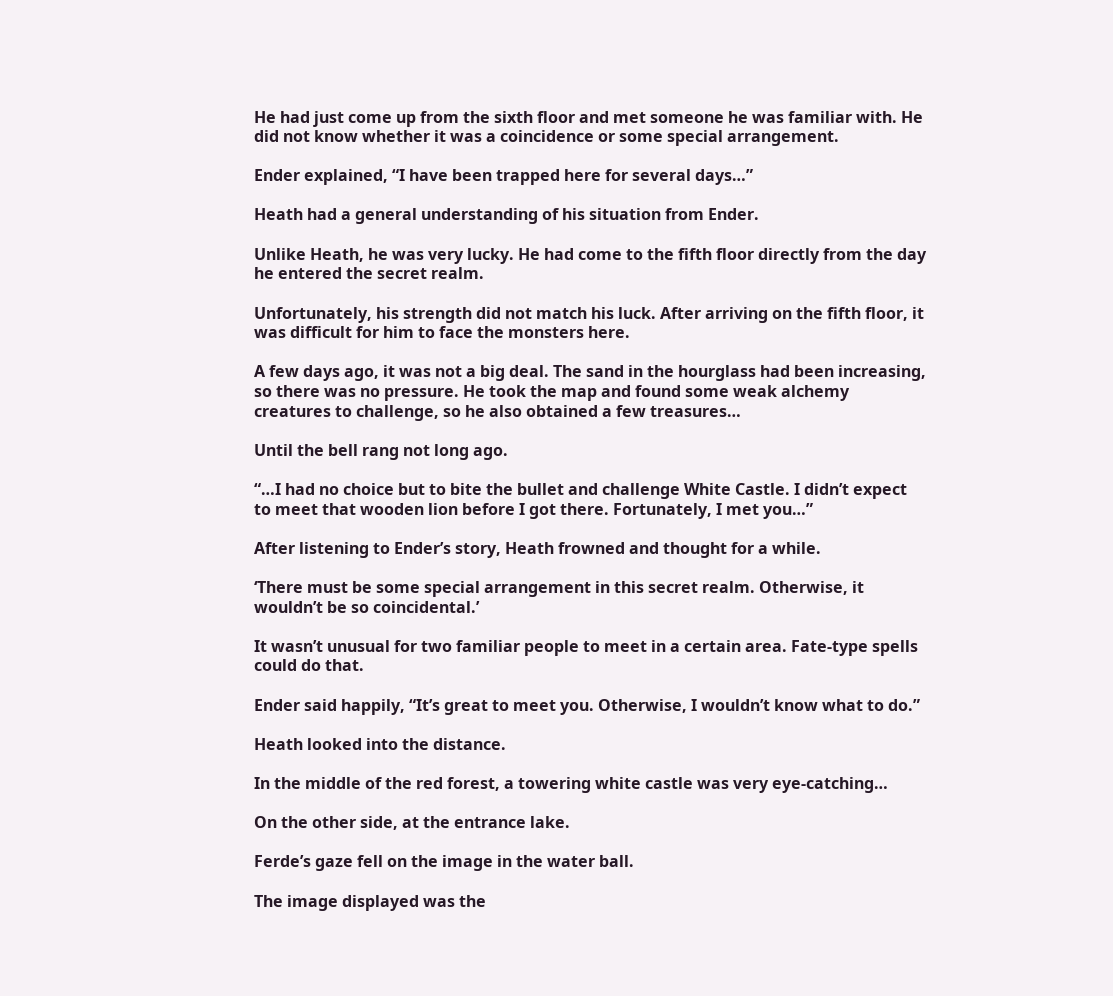He had just come up from the sixth floor and met someone he was familiar with. He did not know whether it was a coincidence or some special arrangement.

Ender explained, “I have been trapped here for several days…”

Heath had a general understanding of his situation from Ender.

Unlike Heath, he was very lucky. He had come to the fifth floor directly from the day he entered the secret realm.

Unfortunately, his strength did not match his luck. After arriving on the fifth floor, it was difficult for him to face the monsters here.

A few days ago, it was not a big deal. The sand in the hourglass had been increasing, so there was no pressure. He took the map and found some weak alchemy creatures to challenge, so he also obtained a few treasures…

Until the bell rang not long ago.

“…I had no choice but to bite the bullet and challenge White Castle. I didn’t expect to meet that wooden lion before I got there. Fortunately, I met you…”

After listening to Ender’s story, Heath frowned and thought for a while.

‘There must be some special arrangement in this secret realm. Otherwise, it wouldn’t be so coincidental.’

It wasn’t unusual for two familiar people to meet in a certain area. Fate-type spells could do that.

Ender said happily, “It’s great to meet you. Otherwise, I wouldn’t know what to do.”

Heath looked into the distance.

In the middle of the red forest, a towering white castle was very eye-catching…

On the other side, at the entrance lake.

Ferde’s gaze fell on the image in the water ball.

The image displayed was the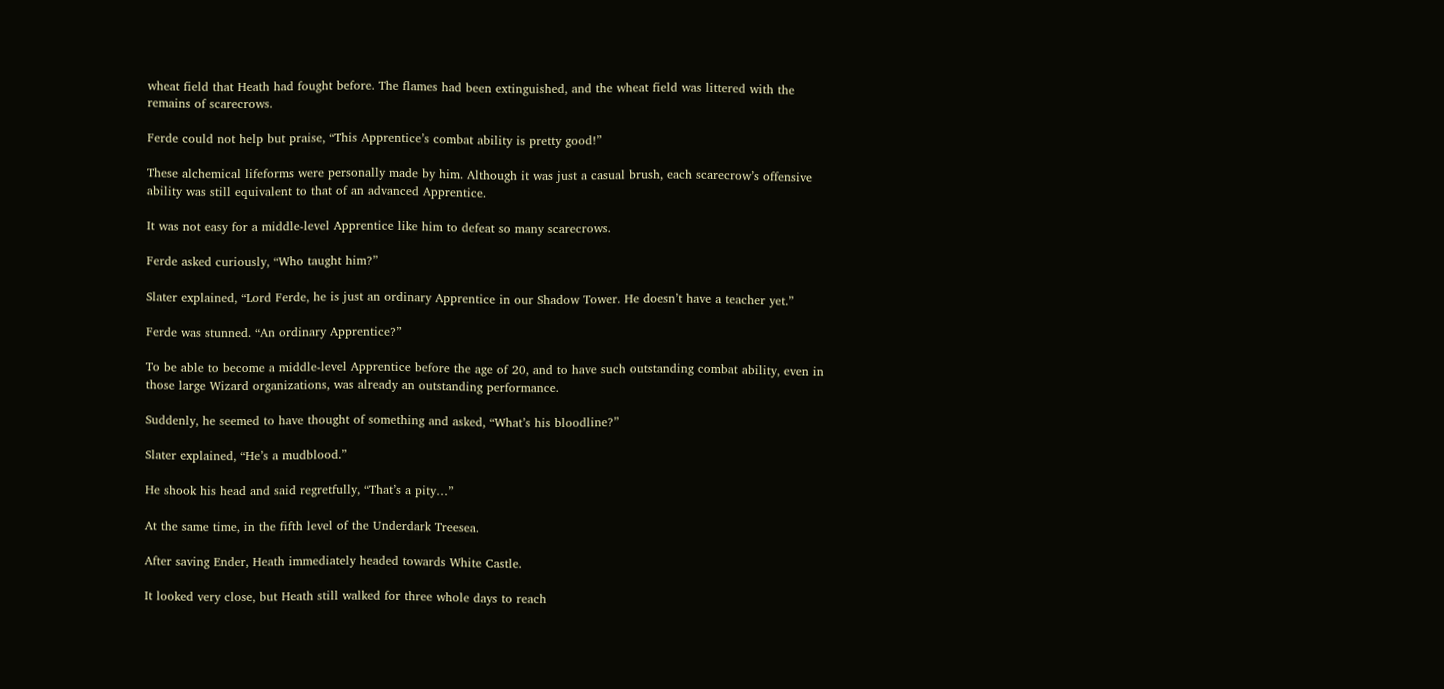wheat field that Heath had fought before. The flames had been extinguished, and the wheat field was littered with the remains of scarecrows.

Ferde could not help but praise, “This Apprentice’s combat ability is pretty good!”

These alchemical lifeforms were personally made by him. Although it was just a casual brush, each scarecrow’s offensive ability was still equivalent to that of an advanced Apprentice.

It was not easy for a middle-level Apprentice like him to defeat so many scarecrows.

Ferde asked curiously, “Who taught him?”

Slater explained, “Lord Ferde, he is just an ordinary Apprentice in our Shadow Tower. He doesn’t have a teacher yet.”

Ferde was stunned. “An ordinary Apprentice?”

To be able to become a middle-level Apprentice before the age of 20, and to have such outstanding combat ability, even in those large Wizard organizations, was already an outstanding performance.

Suddenly, he seemed to have thought of something and asked, “What’s his bloodline?”

Slater explained, “He’s a mudblood.”

He shook his head and said regretfully, “That’s a pity…”

At the same time, in the fifth level of the Underdark Treesea.

After saving Ender, Heath immediately headed towards White Castle.

It looked very close, but Heath still walked for three whole days to reach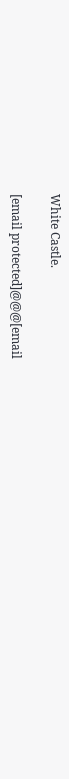White Castle.

[email protected]@@@[email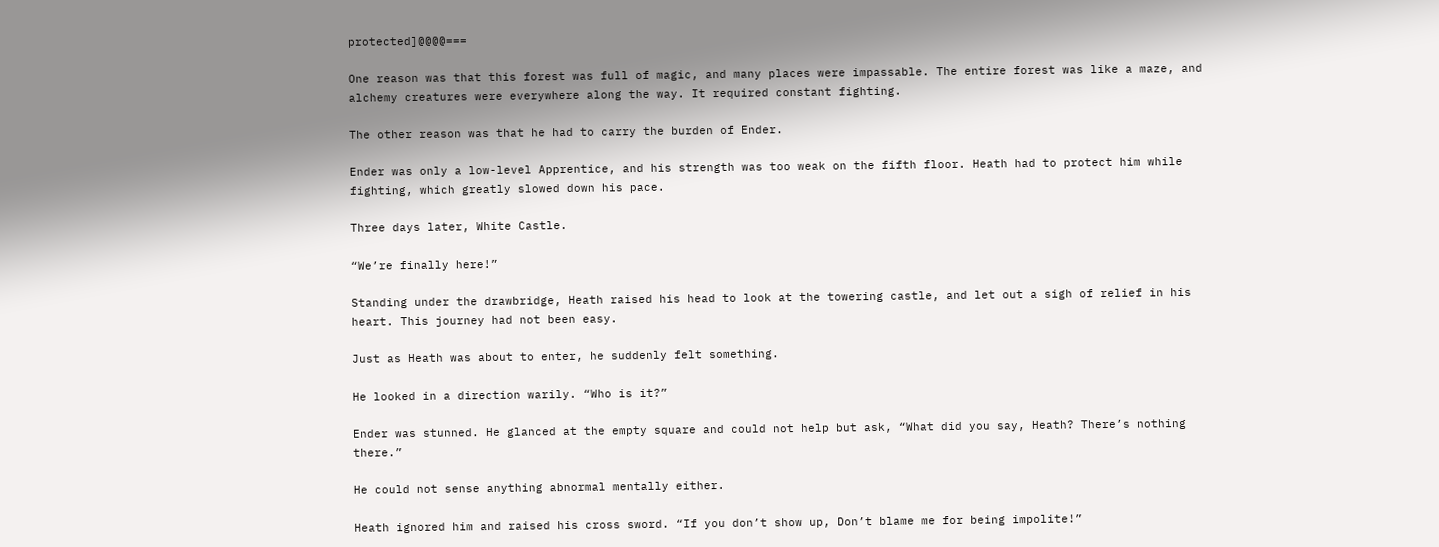protected]@@@@===

One reason was that this forest was full of magic, and many places were impassable. The entire forest was like a maze, and alchemy creatures were everywhere along the way. It required constant fighting.

The other reason was that he had to carry the burden of Ender.

Ender was only a low-level Apprentice, and his strength was too weak on the fifth floor. Heath had to protect him while fighting, which greatly slowed down his pace.

Three days later, White Castle.

“We’re finally here!”

Standing under the drawbridge, Heath raised his head to look at the towering castle, and let out a sigh of relief in his heart. This journey had not been easy.

Just as Heath was about to enter, he suddenly felt something.

He looked in a direction warily. “Who is it?”

Ender was stunned. He glanced at the empty square and could not help but ask, “What did you say, Heath? There’s nothing there.”

He could not sense anything abnormal mentally either.

Heath ignored him and raised his cross sword. “If you don’t show up, Don’t blame me for being impolite!”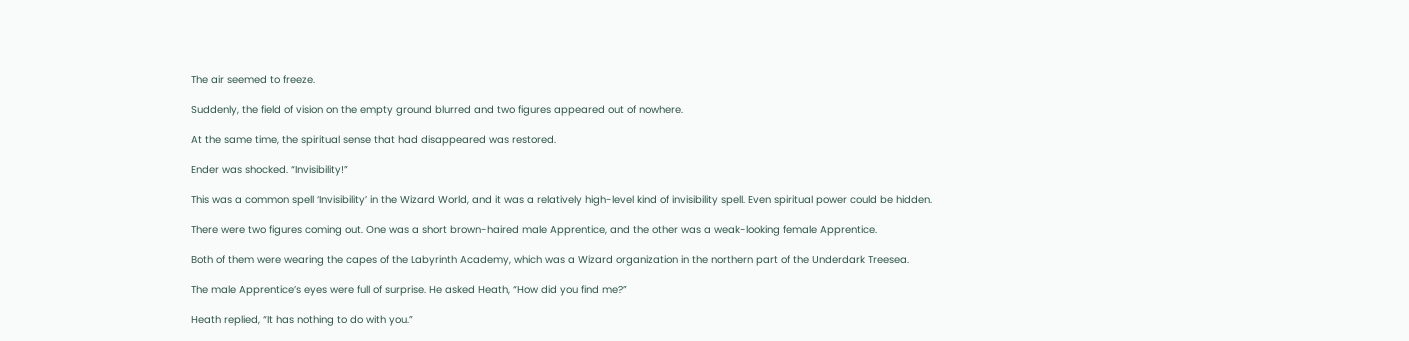The air seemed to freeze.

Suddenly, the field of vision on the empty ground blurred and two figures appeared out of nowhere.

At the same time, the spiritual sense that had disappeared was restored.

Ender was shocked. “Invisibility!”

This was a common spell ‘Invisibility’ in the Wizard World, and it was a relatively high-level kind of invisibility spell. Even spiritual power could be hidden.

There were two figures coming out. One was a short brown-haired male Apprentice, and the other was a weak-looking female Apprentice.

Both of them were wearing the capes of the Labyrinth Academy, which was a Wizard organization in the northern part of the Underdark Treesea.

The male Apprentice’s eyes were full of surprise. He asked Heath, “How did you find me?”

Heath replied, “It has nothing to do with you.”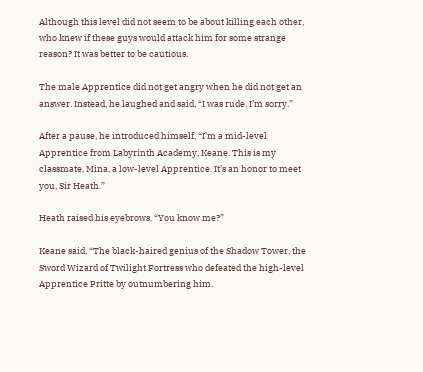Although this level did not seem to be about killing each other, who knew if these guys would attack him for some strange reason? It was better to be cautious.

The male Apprentice did not get angry when he did not get an answer. Instead, he laughed and said, “I was rude. I’m sorry.”

After a pause, he introduced himself, “I’m a mid-level Apprentice from Labyrinth Academy, Keane. This is my classmate, Mina, a low-level Apprentice. It’s an honor to meet you, Sir Heath.”

Heath raised his eyebrows. “You know me?”

Keane said, “The black-haired genius of the Shadow Tower, the Sword Wizard of Twilight Fortress who defeated the high-level Apprentice Pritte by outnumbering him.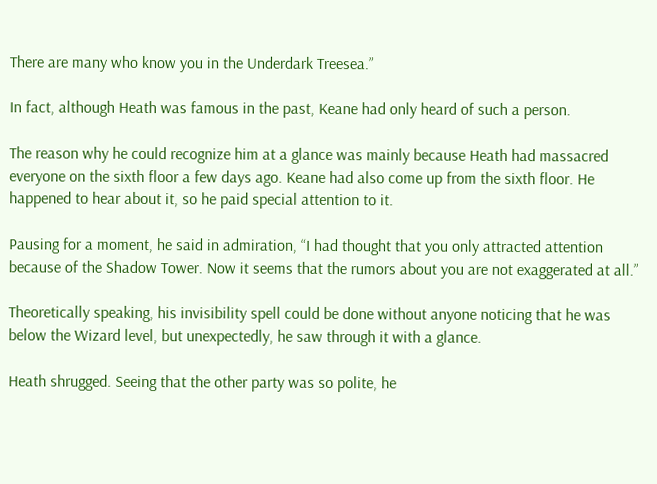There are many who know you in the Underdark Treesea.”

In fact, although Heath was famous in the past, Keane had only heard of such a person.

The reason why he could recognize him at a glance was mainly because Heath had massacred everyone on the sixth floor a few days ago. Keane had also come up from the sixth floor. He happened to hear about it, so he paid special attention to it.

Pausing for a moment, he said in admiration, “I had thought that you only attracted attention because of the Shadow Tower. Now it seems that the rumors about you are not exaggerated at all.”

Theoretically speaking, his invisibility spell could be done without anyone noticing that he was below the Wizard level, but unexpectedly, he saw through it with a glance.

Heath shrugged. Seeing that the other party was so polite, he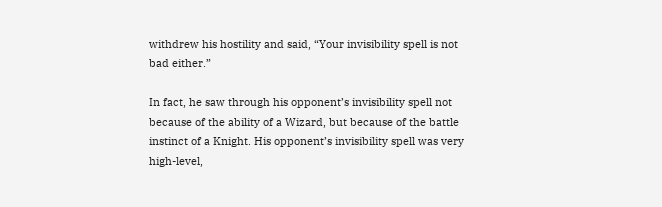withdrew his hostility and said, “Your invisibility spell is not bad either.”

In fact, he saw through his opponent’s invisibility spell not because of the ability of a Wizard, but because of the battle instinct of a Knight. His opponent’s invisibility spell was very high-level,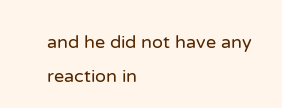and he did not have any reaction in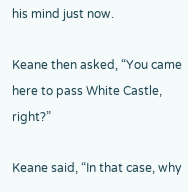his mind just now.

Keane then asked, “You came here to pass White Castle, right?”

Keane said, “In that case, why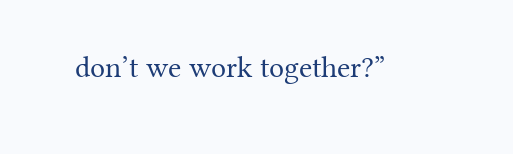don’t we work together?”